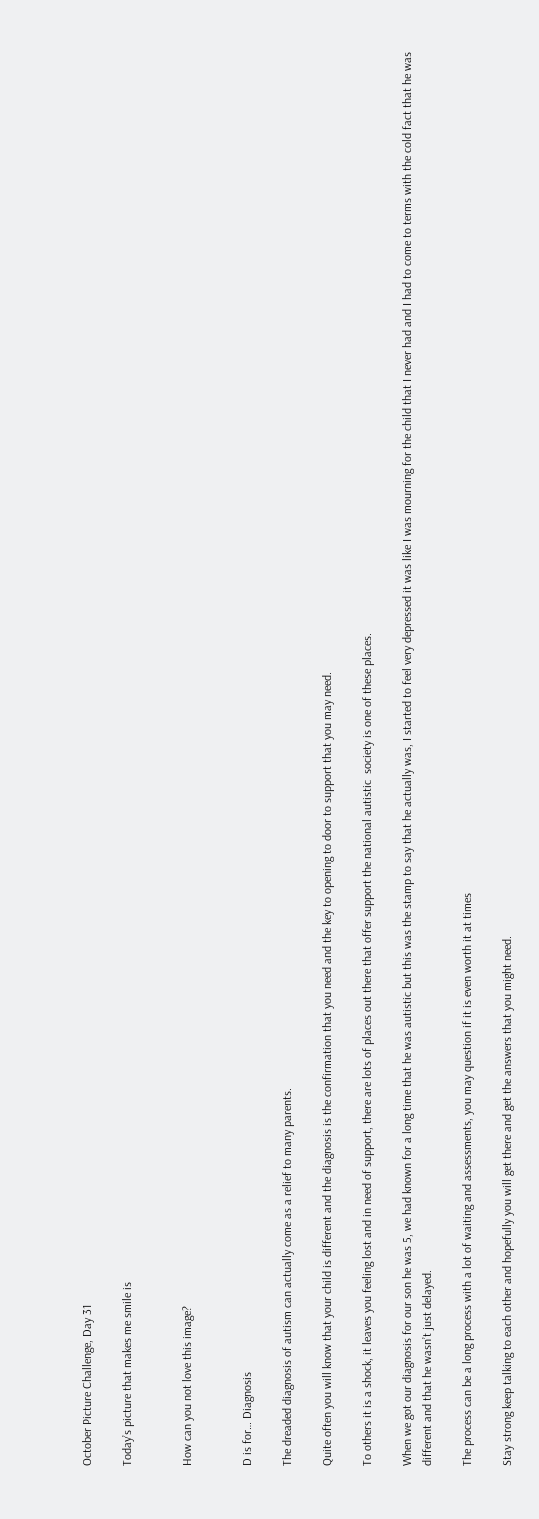October Picture Challenge, Day 31

Today’s picture that makes me smile is


How can you not love this image?


D is for… Diagnosis

The dreaded diagnosis of autism can actually come as a relief to many parents.

Quite often you will know that your child is different and the diagnosis is the confirmation that you need and the key to opening to door to support that you may need.

To others it is a shock, it leaves you feeling lost and in need of support, there are lots of places out there that offer support the national autistic  society is one of these places.

When we got our diagnosis for our son he was 5, we had known for a long time that he was autistic but this was the stamp to say that he actually was, I started to feel very depressed it was like I was mourning for the child that I never had and I had to come to terms with the cold fact that he was different and that he wasn’t just delayed.

The process can be a long process with a lot of waiting and assessments, you may question if it is even worth it at times

Stay strong keep talking to each other and hopefully you will get there and get the answers that you might need.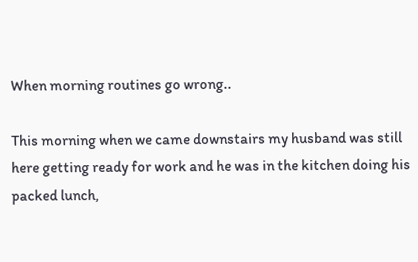When morning routines go wrong..

This morning when we came downstairs my husband was still here getting ready for work and he was in the kitchen doing his packed lunch,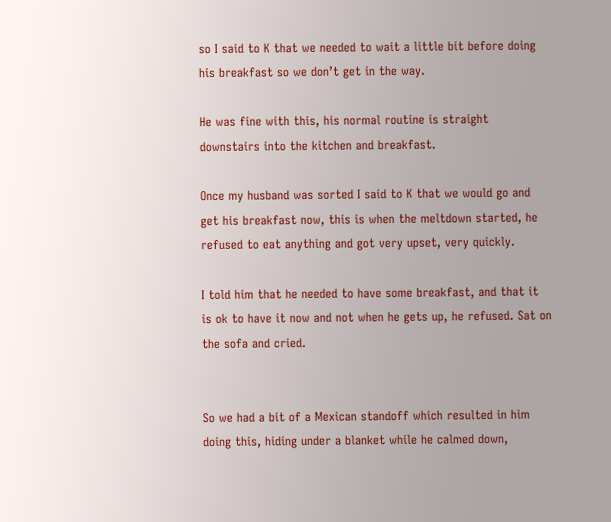so I said to K that we needed to wait a little bit before doing his breakfast so we don’t get in the way.

He was fine with this, his normal routine is straight downstairs into the kitchen and breakfast.

Once my husband was sorted I said to K that we would go and get his breakfast now, this is when the meltdown started, he refused to eat anything and got very upset, very quickly.

I told him that he needed to have some breakfast, and that it is ok to have it now and not when he gets up, he refused. Sat on the sofa and cried.


So we had a bit of a Mexican standoff which resulted in him doing this, hiding under a blanket while he calmed down,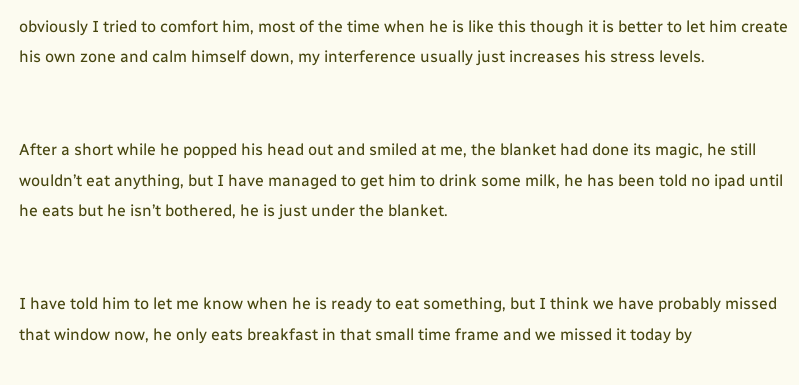obviously I tried to comfort him, most of the time when he is like this though it is better to let him create his own zone and calm himself down, my interference usually just increases his stress levels.


After a short while he popped his head out and smiled at me, the blanket had done its magic, he still wouldn’t eat anything, but I have managed to get him to drink some milk, he has been told no ipad until he eats but he isn’t bothered, he is just under the blanket.


I have told him to let me know when he is ready to eat something, but I think we have probably missed that window now, he only eats breakfast in that small time frame and we missed it today by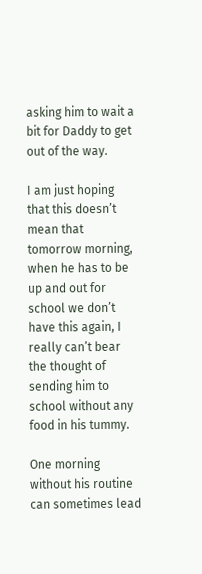asking him to wait a bit for Daddy to get out of the way.

I am just hoping that this doesn’t mean that tomorrow morning, when he has to be up and out for school we don’t have this again, I really can’t bear the thought of sending him to school without any food in his tummy.

One morning without his routine can sometimes lead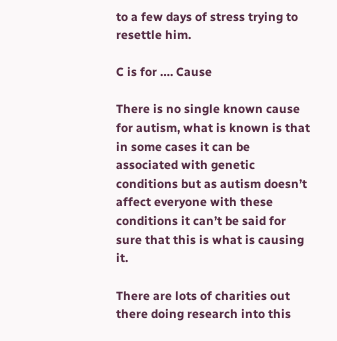to a few days of stress trying to resettle him.

C is for …. Cause

There is no single known cause for autism, what is known is that in some cases it can be associated with genetic conditions but as autism doesn’t affect everyone with these conditions it can’t be said for sure that this is what is causing it.

There are lots of charities out there doing research into this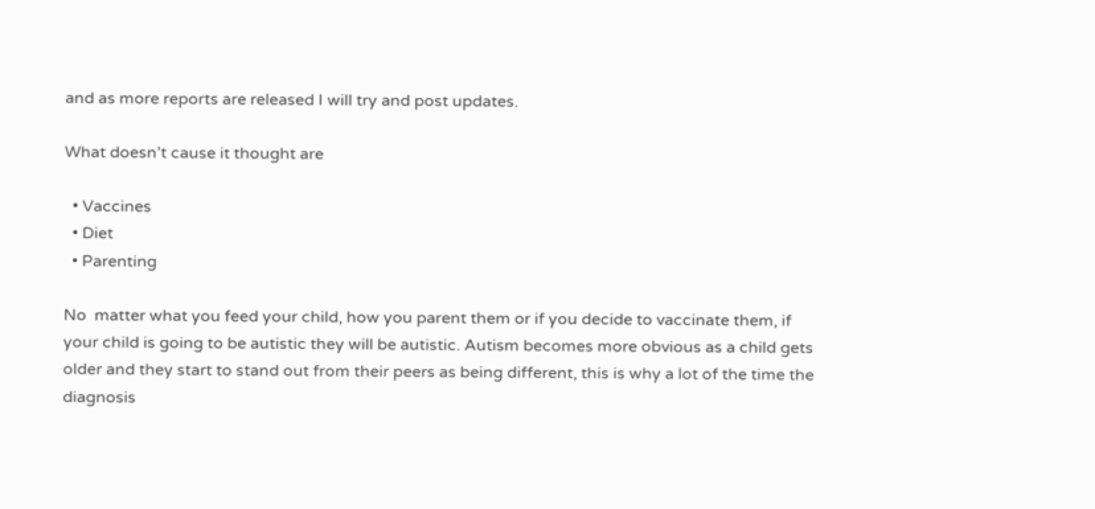and as more reports are released I will try and post updates.

What doesn’t cause it thought are

  • Vaccines
  • Diet
  • Parenting

No  matter what you feed your child, how you parent them or if you decide to vaccinate them, if your child is going to be autistic they will be autistic. Autism becomes more obvious as a child gets older and they start to stand out from their peers as being different, this is why a lot of the time the diagnosis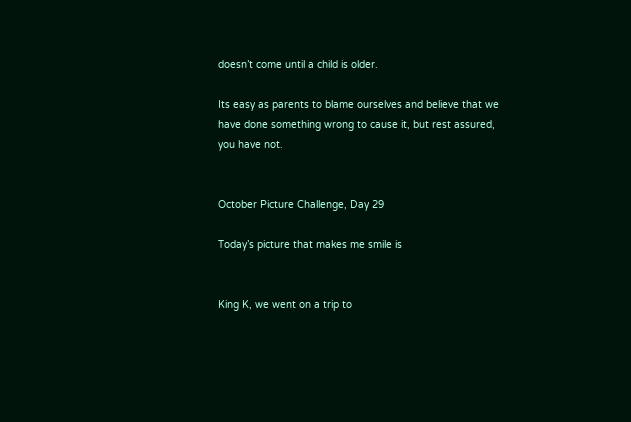doesn’t come until a child is older.

Its easy as parents to blame ourselves and believe that we have done something wrong to cause it, but rest assured, you have not.


October Picture Challenge, Day 29

Today’s picture that makes me smile is


King K, we went on a trip to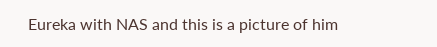Eureka with NAS and this is a picture of him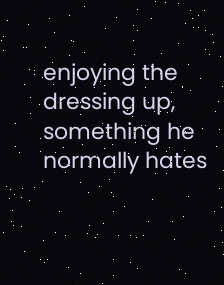enjoying the dressing up, something he normally hates